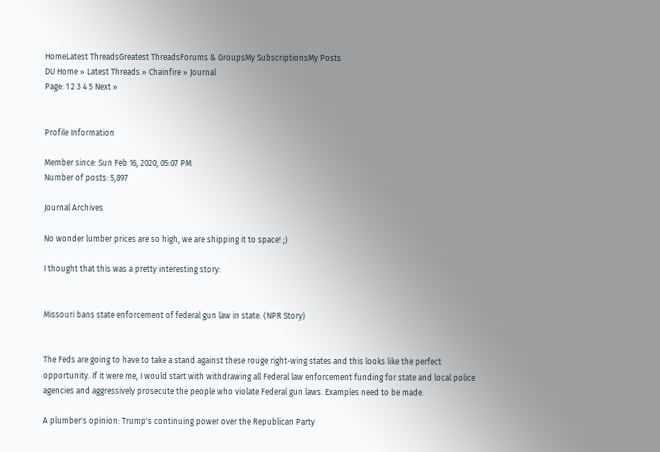HomeLatest ThreadsGreatest ThreadsForums & GroupsMy SubscriptionsMy Posts
DU Home » Latest Threads » Chainfire » Journal
Page: 1 2 3 4 5 Next »


Profile Information

Member since: Sun Feb 16, 2020, 05:07 PM
Number of posts: 5,897

Journal Archives

No wonder lumber prices are so high, we are shipping it to space! ;)

I thought that this was a pretty interesting story:


Missouri bans state enforcement of federal gun law in state. (NPR Story)


The Feds are going to have to take a stand against these rouge right-wing states and this looks like the perfect opportunity. If it were me, I would start with withdrawing all Federal law enforcement funding for state and local police agencies and aggressively prosecute the people who violate Federal gun laws. Examples need to be made.

A plumber's opinion: Trump's continuing power over the Republican Party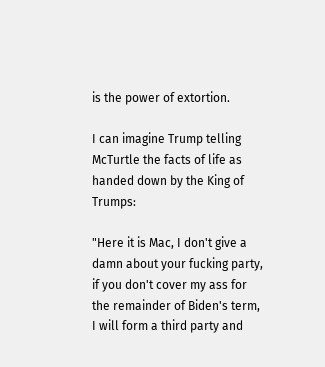is the power of extortion.

I can imagine Trump telling McTurtle the facts of life as handed down by the King of Trumps:

"Here it is Mac, I don't give a damn about your fucking party, if you don't cover my ass for the remainder of Biden's term, I will form a third party and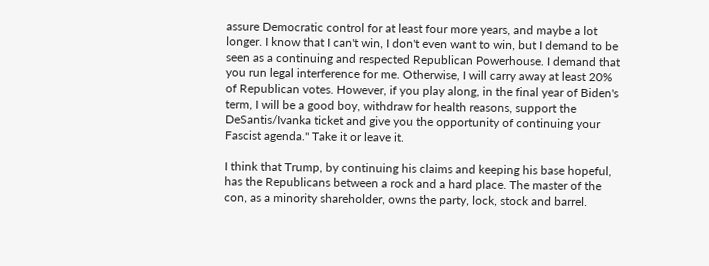assure Democratic control for at least four more years, and maybe a lot longer. I know that I can't win, I don't even want to win, but I demand to be seen as a continuing and respected Republican Powerhouse. I demand that you run legal interference for me. Otherwise, I will carry away at least 20% of Republican votes. However, if you play along, in the final year of Biden's term, I will be a good boy, withdraw for health reasons, support the DeSantis/Ivanka ticket and give you the opportunity of continuing your Fascist agenda." Take it or leave it.

I think that Trump, by continuing his claims and keeping his base hopeful, has the Republicans between a rock and a hard place. The master of the con, as a minority shareholder, owns the party, lock, stock and barrel.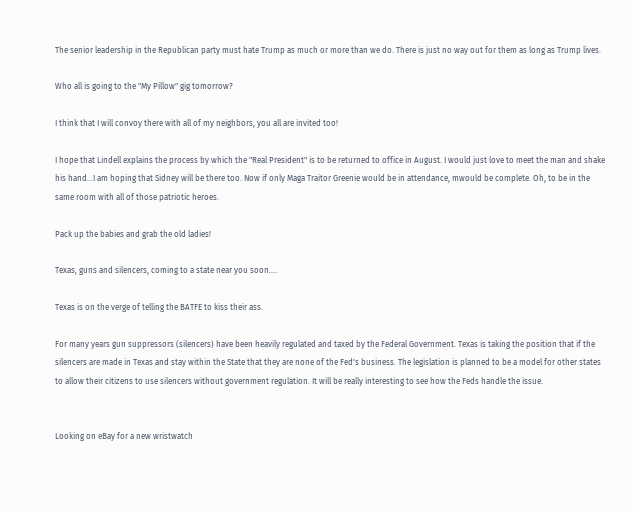The senior leadership in the Republican party must hate Trump as much or more than we do. There is just no way out for them as long as Trump lives.

Who all is going to the "My Pillow" gig tomorrow?

I think that I will convoy there with all of my neighbors, you all are invited too!

I hope that Lindell explains the process by which the "Real President" is to be returned to office in August. I would just love to meet the man and shake his hand...I am hoping that Sidney will be there too. Now if only Maga Traitor Greenie would be in attendance, mwould be complete. Oh, to be in the same room with all of those patriotic heroes.

Pack up the babies and grab the old ladies!

Texas, guns and silencers, coming to a state near you soon....

Texas is on the verge of telling the BATFE to kiss their ass.

For many years gun suppressors (silencers) have been heavily regulated and taxed by the Federal Government. Texas is taking the position that if the silencers are made in Texas and stay within the State that they are none of the Fed's business. The legislation is planned to be a model for other states to allow their citizens to use silencers without government regulation. It will be really interesting to see how the Feds handle the issue.


Looking on eBay for a new wristwatch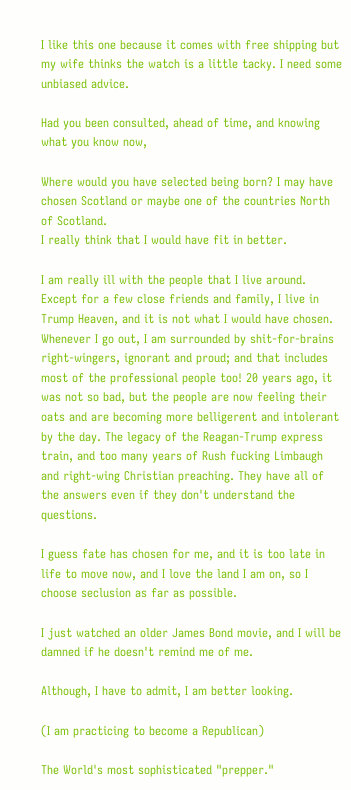I like this one because it comes with free shipping but my wife thinks the watch is a little tacky. I need some unbiased advice.

Had you been consulted, ahead of time, and knowing what you know now,

Where would you have selected being born? I may have chosen Scotland or maybe one of the countries North of Scotland.
I really think that I would have fit in better.

I am really ill with the people that I live around. Except for a few close friends and family, I live in Trump Heaven, and it is not what I would have chosen. Whenever I go out, I am surrounded by shit-for-brains right-wingers, ignorant and proud; and that includes most of the professional people too! 20 years ago, it was not so bad, but the people are now feeling their oats and are becoming more belligerent and intolerant by the day. The legacy of the Reagan-Trump express train, and too many years of Rush fucking Limbaugh and right-wing Christian preaching. They have all of the answers even if they don't understand the questions.

I guess fate has chosen for me, and it is too late in life to move now, and I love the land I am on, so I choose seclusion as far as possible.

I just watched an older James Bond movie, and I will be damned if he doesn't remind me of me.

Although, I have to admit, I am better looking.

(I am practicing to become a Republican)

The World's most sophisticated "prepper."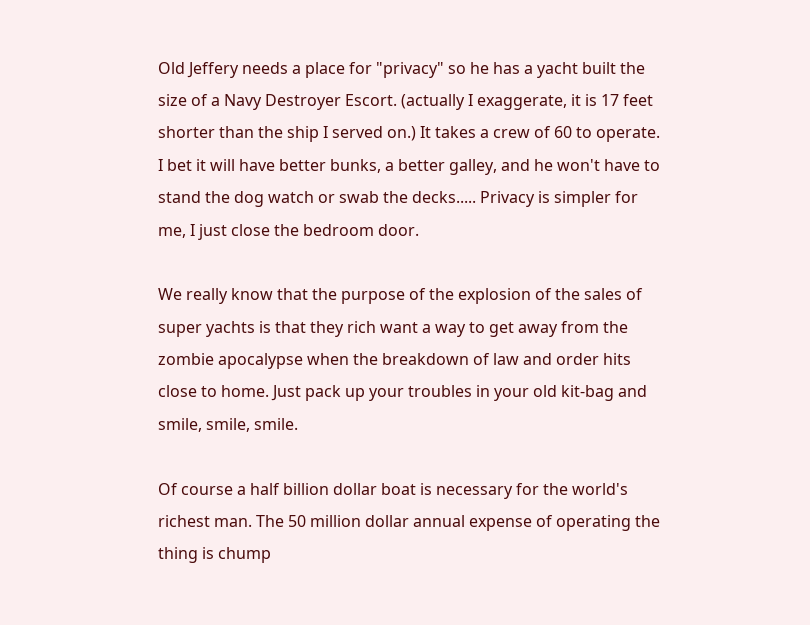Old Jeffery needs a place for "privacy" so he has a yacht built the size of a Navy Destroyer Escort. (actually I exaggerate, it is 17 feet shorter than the ship I served on.) It takes a crew of 60 to operate. I bet it will have better bunks, a better galley, and he won't have to stand the dog watch or swab the decks..... Privacy is simpler for me, I just close the bedroom door.

We really know that the purpose of the explosion of the sales of super yachts is that they rich want a way to get away from the zombie apocalypse when the breakdown of law and order hits close to home. Just pack up your troubles in your old kit-bag and smile, smile, smile.

Of course a half billion dollar boat is necessary for the world's richest man. The 50 million dollar annual expense of operating the thing is chump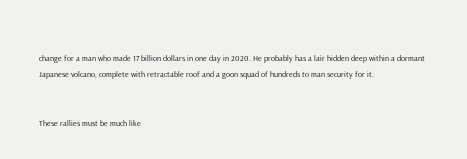change for a man who made 17 billion dollars in one day in 2020. He probably has a lair hidden deep within a dormant Japanese volcano, complete with retractable roof and a goon squad of hundreds to man security for it.


These rallies must be much like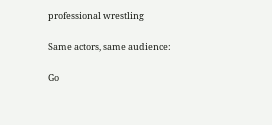professional wrestling

Same actors, same audience:

Go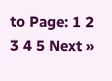to Page: 1 2 3 4 5 Next »